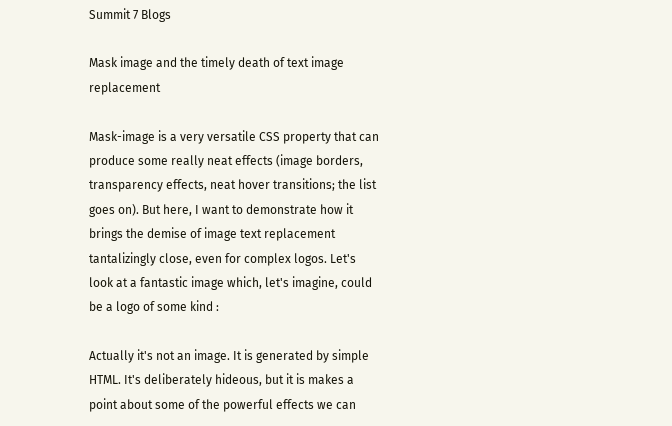Summit 7 Blogs

Mask image and the timely death of text image replacement

Mask-image is a very versatile CSS property that can produce some really neat effects (image borders, transparency effects, neat hover transitions; the list goes on). But here, I want to demonstrate how it brings the demise of image text replacement tantalizingly close, even for complex logos. Let's look at a fantastic image which, let's imagine, could be a logo of some kind :

Actually it's not an image. It is generated by simple HTML. It's deliberately hideous, but it is makes a point about some of the powerful effects we can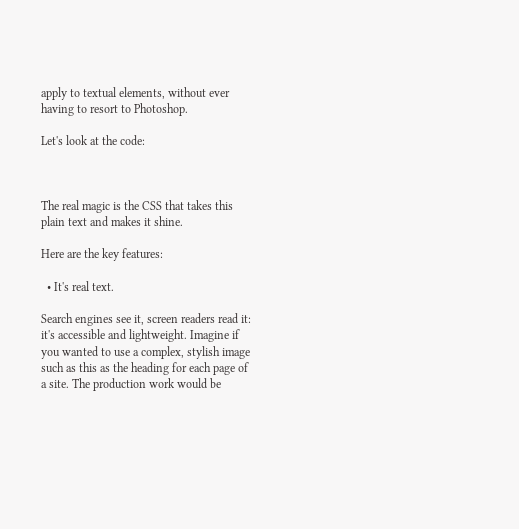apply to textual elements, without ever having to resort to Photoshop.

Let's look at the code:



The real magic is the CSS that takes this plain text and makes it shine.

Here are the key features:

  • It's real text.

Search engines see it, screen readers read it: it's accessible and lightweight. Imagine if you wanted to use a complex, stylish image such as this as the heading for each page of a site. The production work would be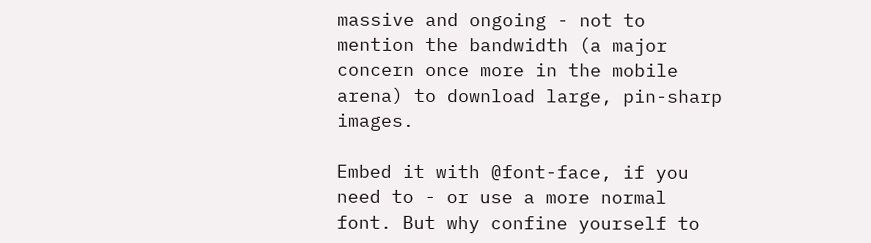massive and ongoing - not to mention the bandwidth (a major concern once more in the mobile arena) to download large, pin-sharp images.

Embed it with @font-face, if you need to - or use a more normal font. But why confine yourself to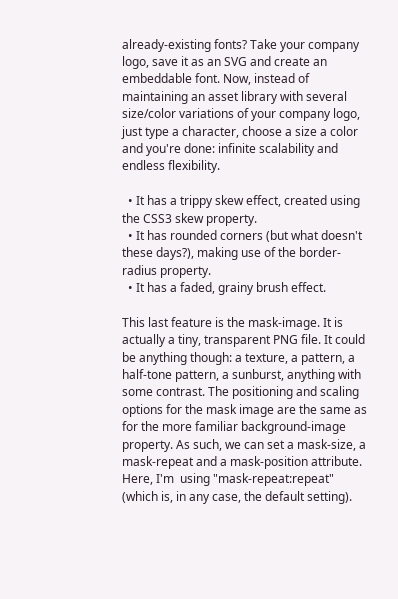already-existing fonts? Take your company logo, save it as an SVG and create an embeddable font. Now, instead of maintaining an asset library with several size/color variations of your company logo, just type a character, choose a size a color and you're done: infinite scalability and endless flexibility.

  • It has a trippy skew effect, created using the CSS3 skew property.
  • It has rounded corners (but what doesn't these days?), making use of the border-radius property.
  • It has a faded, grainy brush effect.

This last feature is the mask-image. It is actually a tiny, transparent PNG file. It could be anything though: a texture, a pattern, a half-tone pattern, a sunburst, anything with some contrast. The positioning and scaling options for the mask image are the same as for the more familiar background-image property. As such, we can set a mask-size, a mask-repeat and a mask-position attribute. Here, I'm  using "mask-repeat:repeat" (which is, in any case, the default setting).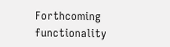Forthcoming functionality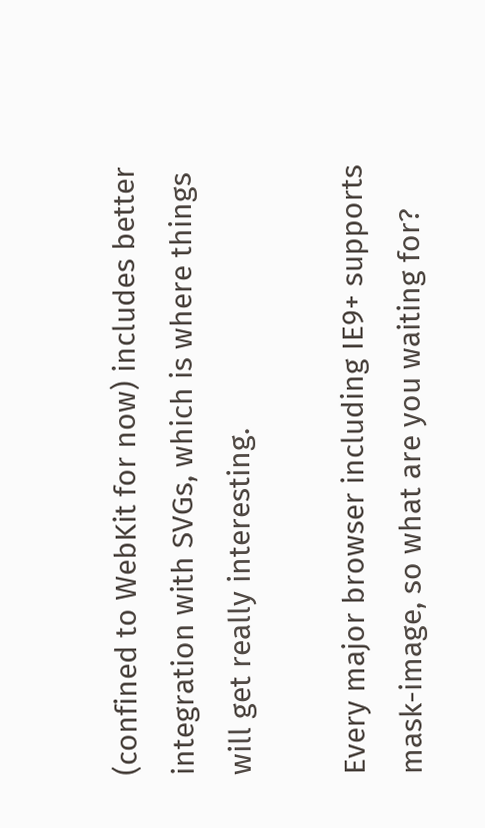(confined to WebKit for now) includes better integration with SVGs, which is where things will get really interesting.

Every major browser including IE9+ supports mask-image, so what are you waiting for?